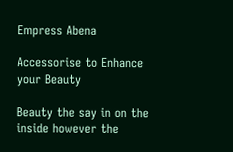Empress Abena

Accessorise to Enhance your Beauty

Beauty the say in on the inside however the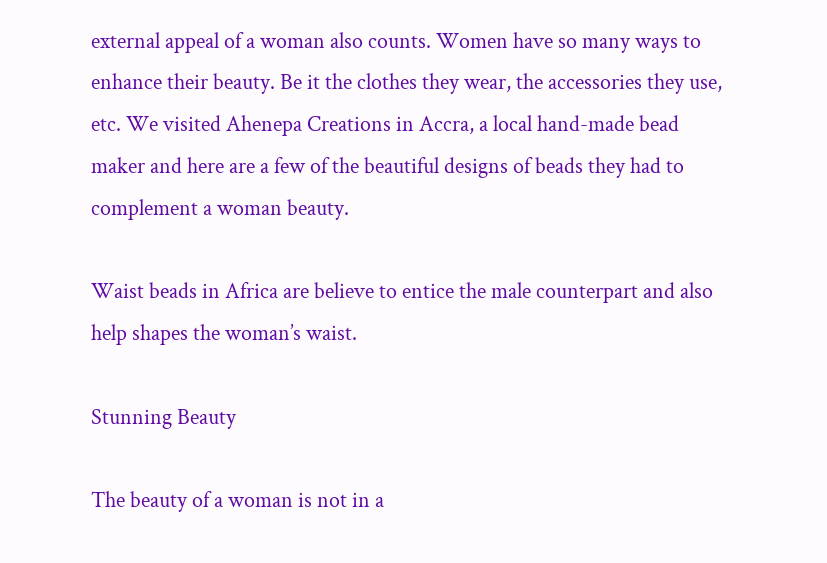external appeal of a woman also counts. Women have so many ways to enhance their beauty. Be it the clothes they wear, the accessories they use, etc. We visited Ahenepa Creations in Accra, a local hand-made bead maker and here are a few of the beautiful designs of beads they had to complement a woman beauty.

Waist beads in Africa are believe to entice the male counterpart and also help shapes the woman’s waist.

Stunning Beauty

The beauty of a woman is not in a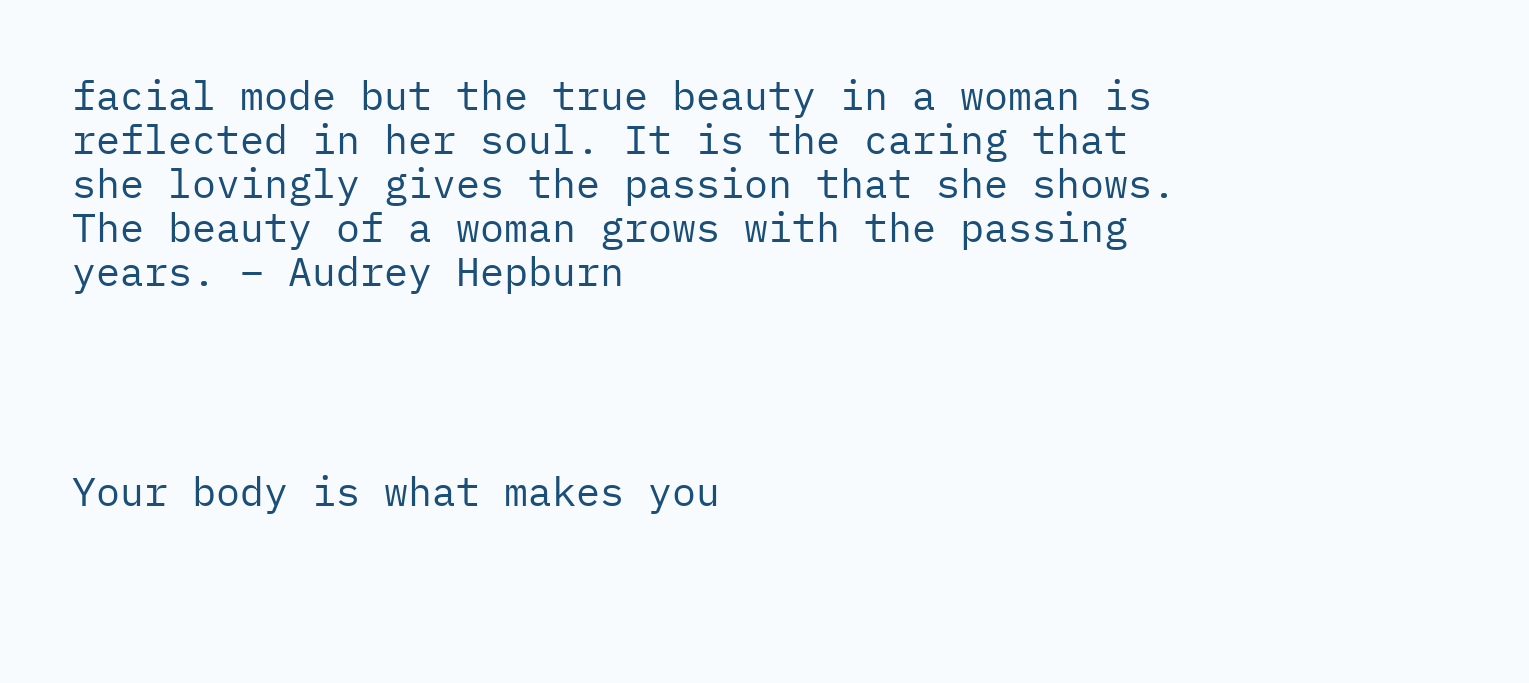facial mode but the true beauty in a woman is reflected in her soul. It is the caring that she lovingly gives the passion that she shows. The beauty of a woman grows with the passing years. – Audrey Hepburn




Your body is what makes you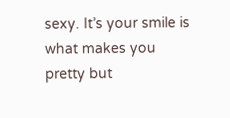sexy. It’s your smile is what makes you pretty but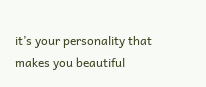it’s your personality that makes you beautiful